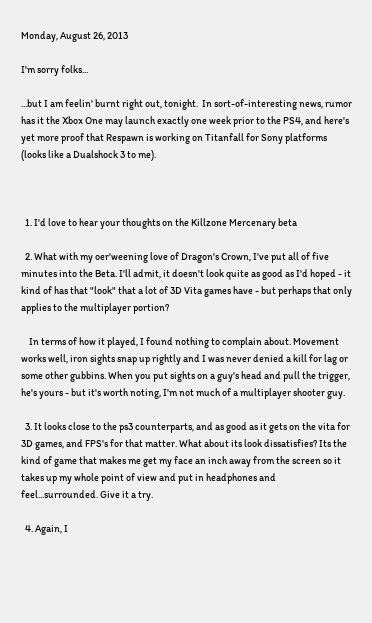Monday, August 26, 2013

I'm sorry folks...

...but I am feelin' burnt right out, tonight.  In sort-of-interesting news, rumor has it the Xbox One may launch exactly one week prior to the PS4, and here's yet more proof that Respawn is working on Titanfall for Sony platforms (looks like a Dualshock 3 to me).



  1. I'd love to hear your thoughts on the Killzone Mercenary beta

  2. What with my oer'weening love of Dragon's Crown, I've put all of five minutes into the Beta. I'll admit, it doesn't look quite as good as I'd hoped - it kind of has that "look" that a lot of 3D Vita games have - but perhaps that only applies to the multiplayer portion?

    In terms of how it played, I found nothing to complain about. Movement works well, iron sights snap up rightly and I was never denied a kill for lag or some other gubbins. When you put sights on a guy's head and pull the trigger, he's yours - but it's worth noting, I'm not much of a multiplayer shooter guy.

  3. It looks close to the ps3 counterparts, and as good as it gets on the vita for 3D games, and FPS's for that matter. What about its look dissatisfies? Its the kind of game that makes me get my face an inch away from the screen so it takes up my whole point of view and put in headphones and feel...surrounded. Give it a try.

  4. Again, I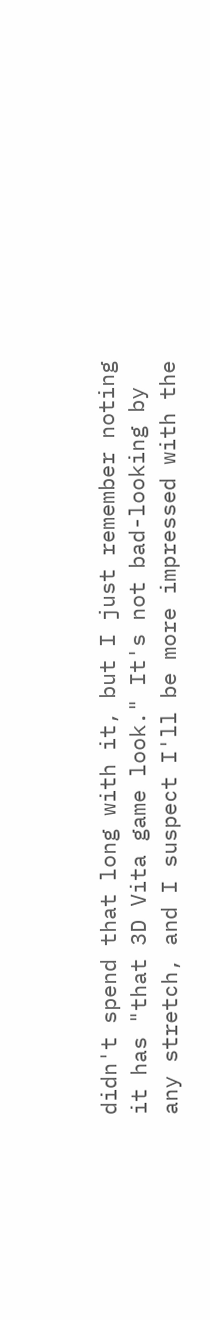didn't spend that long with it, but I just remember noting it has "that 3D Vita game look." It's not bad-looking by any stretch, and I suspect I'll be more impressed with the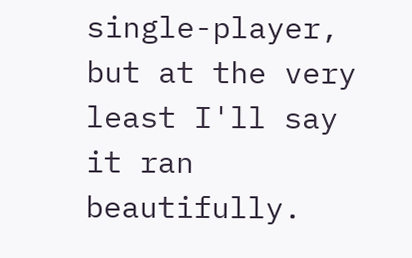single-player, but at the very least I'll say it ran beautifully.